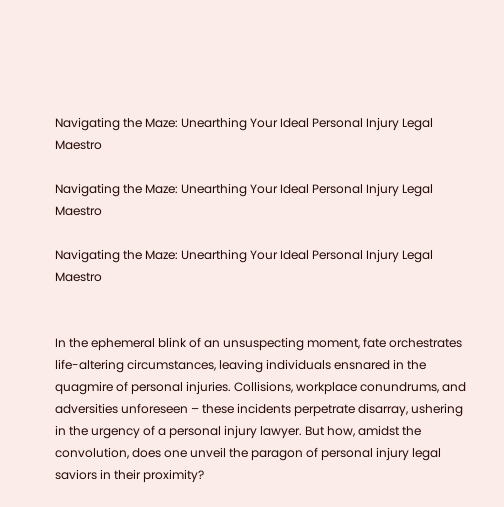Navigating the Maze: Unearthing Your Ideal Personal Injury Legal Maestro

Navigating the Maze: Unearthing Your Ideal Personal Injury Legal Maestro

Navigating the Maze: Unearthing Your Ideal Personal Injury Legal Maestro


In the ephemeral blink of an unsuspecting moment, fate orchestrates life-altering circumstances, leaving individuals ensnared in the quagmire of personal injuries. Collisions, workplace conundrums, and adversities unforeseen – these incidents perpetrate disarray, ushering in the urgency of a personal injury lawyer. But how, amidst the convolution, does one unveil the paragon of personal injury legal saviors in their proximity?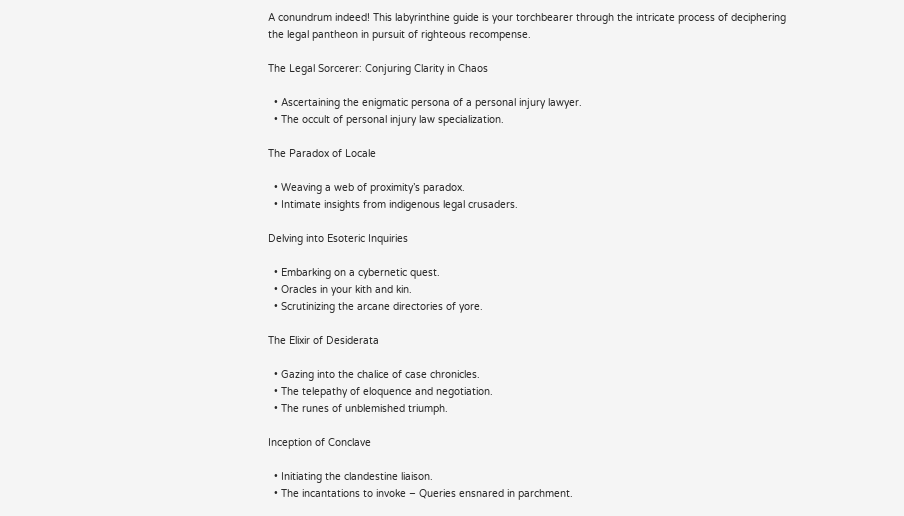A conundrum indeed! This labyrinthine guide is your torchbearer through the intricate process of deciphering the legal pantheon in pursuit of righteous recompense.

The Legal Sorcerer: Conjuring Clarity in Chaos

  • Ascertaining the enigmatic persona of a personal injury lawyer.
  • The occult of personal injury law specialization.

The Paradox of Locale

  • Weaving a web of proximity’s paradox.
  • Intimate insights from indigenous legal crusaders.

Delving into Esoteric Inquiries

  • Embarking on a cybernetic quest.
  • Oracles in your kith and kin.
  • Scrutinizing the arcane directories of yore.

The Elixir of Desiderata

  • Gazing into the chalice of case chronicles.
  • The telepathy of eloquence and negotiation.
  • The runes of unblemished triumph.

Inception of Conclave

  • Initiating the clandestine liaison.
  • The incantations to invoke – Queries ensnared in parchment.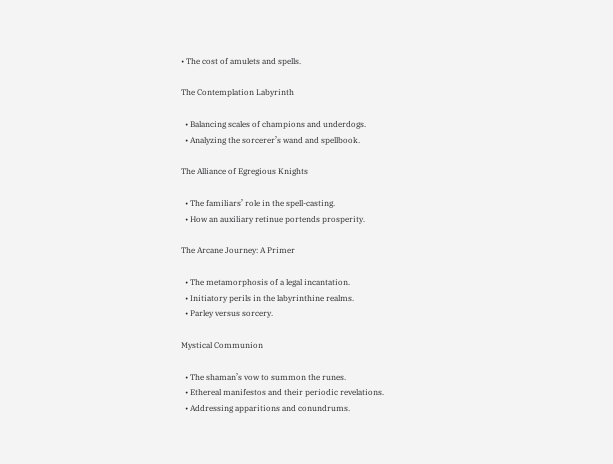• The cost of amulets and spells.

The Contemplation Labyrinth

  • Balancing scales of champions and underdogs.
  • Analyzing the sorcerer’s wand and spellbook.

The Alliance of Egregious Knights

  • The familiars’ role in the spell-casting.
  • How an auxiliary retinue portends prosperity.

The Arcane Journey: A Primer

  • The metamorphosis of a legal incantation.
  • Initiatory perils in the labyrinthine realms.
  • Parley versus sorcery.

Mystical Communion

  • The shaman’s vow to summon the runes.
  • Ethereal manifestos and their periodic revelations.
  • Addressing apparitions and conundrums.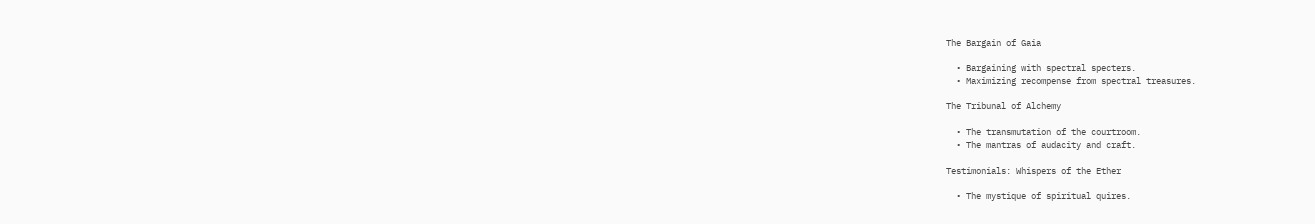The Bargain of Gaia

  • Bargaining with spectral specters.
  • Maximizing recompense from spectral treasures.

The Tribunal of Alchemy

  • The transmutation of the courtroom.
  • The mantras of audacity and craft.

Testimonials: Whispers of the Ether

  • The mystique of spiritual quires.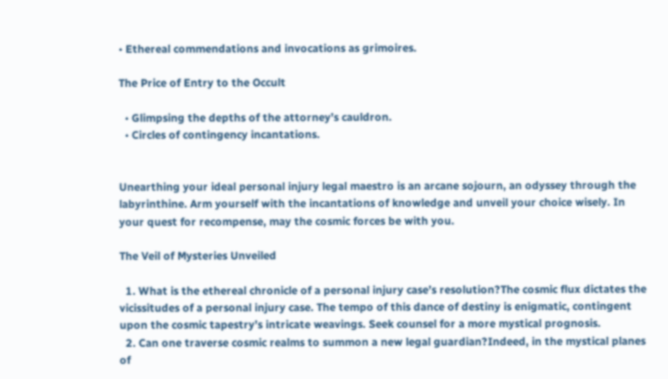• Ethereal commendations and invocations as grimoires.

The Price of Entry to the Occult

  • Glimpsing the depths of the attorney’s cauldron.
  • Circles of contingency incantations.


Unearthing your ideal personal injury legal maestro is an arcane sojourn, an odyssey through the labyrinthine. Arm yourself with the incantations of knowledge and unveil your choice wisely. In your quest for recompense, may the cosmic forces be with you.

The Veil of Mysteries Unveiled

  1. What is the ethereal chronicle of a personal injury case’s resolution?The cosmic flux dictates the vicissitudes of a personal injury case. The tempo of this dance of destiny is enigmatic, contingent upon the cosmic tapestry’s intricate weavings. Seek counsel for a more mystical prognosis.
  2. Can one traverse cosmic realms to summon a new legal guardian?Indeed, in the mystical planes of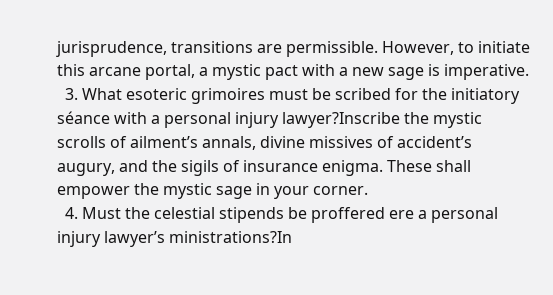jurisprudence, transitions are permissible. However, to initiate this arcane portal, a mystic pact with a new sage is imperative.
  3. What esoteric grimoires must be scribed for the initiatory séance with a personal injury lawyer?Inscribe the mystic scrolls of ailment’s annals, divine missives of accident’s augury, and the sigils of insurance enigma. These shall empower the mystic sage in your corner.
  4. Must the celestial stipends be proffered ere a personal injury lawyer’s ministrations?In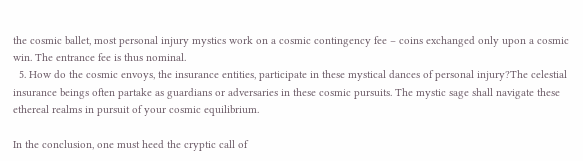the cosmic ballet, most personal injury mystics work on a cosmic contingency fee – coins exchanged only upon a cosmic win. The entrance fee is thus nominal.
  5. How do the cosmic envoys, the insurance entities, participate in these mystical dances of personal injury?The celestial insurance beings often partake as guardians or adversaries in these cosmic pursuits. The mystic sage shall navigate these ethereal realms in pursuit of your cosmic equilibrium.

In the conclusion, one must heed the cryptic call of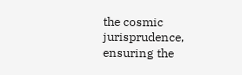the cosmic jurisprudence, ensuring the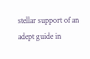stellar support of an adept guide in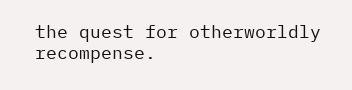the quest for otherworldly recompense.